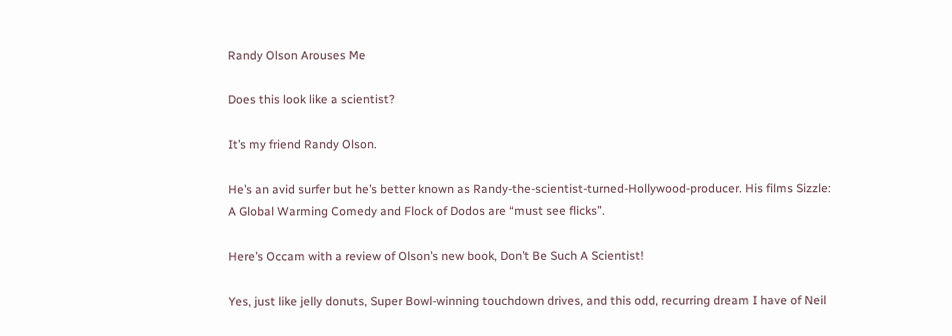Randy Olson Arouses Me

Does this look like a scientist?

It’s my friend Randy Olson.

He’s an avid surfer but he’s better known as Randy-the-scientist-turned-Hollywood-producer. His films Sizzle: A Global Warming Comedy and Flock of Dodos are “must see flicks”.

Here’s Occam with a review of Olson’s new book, Don’t Be Such A Scientist!

Yes, just like jelly donuts, Super Bowl-winning touchdown drives, and this odd, recurring dream I have of Neil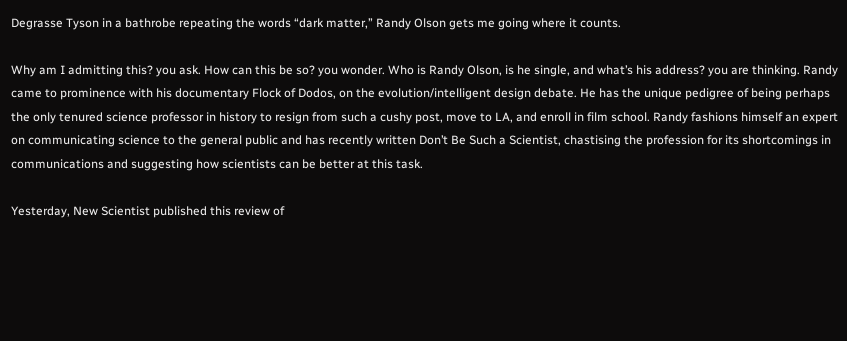Degrasse Tyson in a bathrobe repeating the words “dark matter,” Randy Olson gets me going where it counts.

Why am I admitting this? you ask. How can this be so? you wonder. Who is Randy Olson, is he single, and what’s his address? you are thinking. Randy came to prominence with his documentary Flock of Dodos, on the evolution/intelligent design debate. He has the unique pedigree of being perhaps the only tenured science professor in history to resign from such a cushy post, move to LA, and enroll in film school. Randy fashions himself an expert on communicating science to the general public and has recently written Don’t Be Such a Scientist, chastising the profession for its shortcomings in communications and suggesting how scientists can be better at this task.

Yesterday, New Scientist published this review of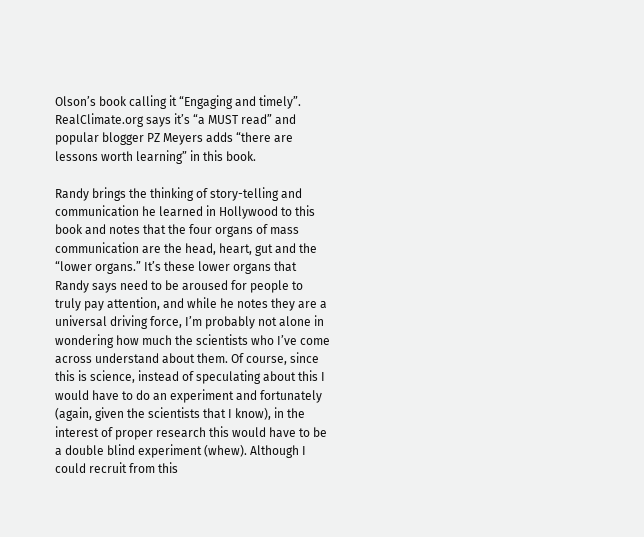Olson’s book calling it “Engaging and timely”.  RealClimate.org says it’s “a MUST read” and popular blogger PZ Meyers adds “there are lessons worth learning” in this book.

Randy brings the thinking of story-telling and communication he learned in Hollywood to this book and notes that the four organs of mass communication are the head, heart, gut and the “lower organs.” It’s these lower organs that Randy says need to be aroused for people to truly pay attention, and while he notes they are a universal driving force, I’m probably not alone in wondering how much the scientists who I’ve come across understand about them. Of course, since this is science, instead of speculating about this I would have to do an experiment and fortunately (again, given the scientists that I know), in the interest of proper research this would have to be a double blind experiment (whew). Although I could recruit from this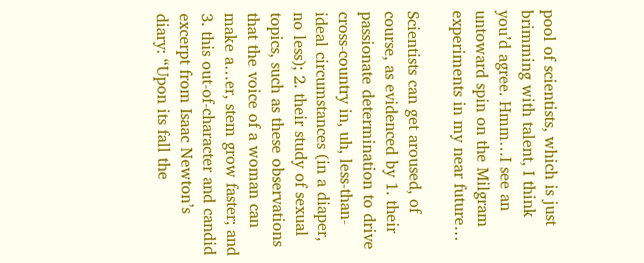pool of scientists, which is just brimming with talent, I think you’d agree. Hmm…I see an untoward spin on the Milgram experiments in my near future…

Scientists can get aroused, of course, as evidenced by 1. their passionate determination to drive cross-country in, uh, less-than-ideal circumstances (in a diaper, no less); 2. their study of sexual topics, such as these observations that the voice of a woman can make a…er, stem grow faster; and 3. this out-of-character and candid excerpt from Isaac Newton’s diary: “Upon its fall the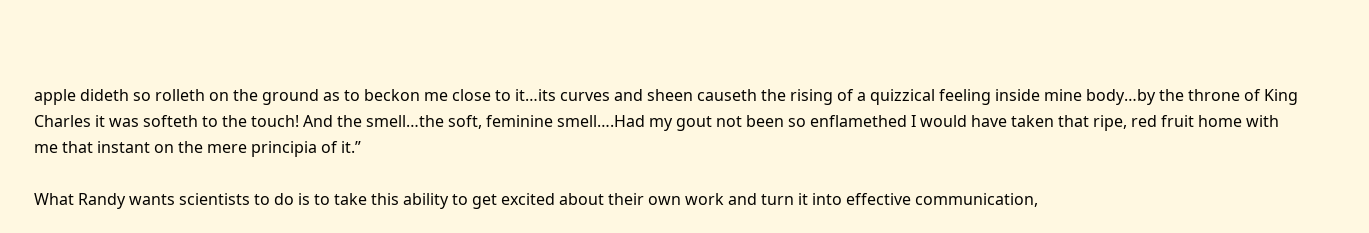apple dideth so rolleth on the ground as to beckon me close to it…its curves and sheen causeth the rising of a quizzical feeling inside mine body…by the throne of King Charles it was softeth to the touch! And the smell…the soft, feminine smell….Had my gout not been so enflamethed I would have taken that ripe, red fruit home with me that instant on the mere principia of it.”

What Randy wants scientists to do is to take this ability to get excited about their own work and turn it into effective communication,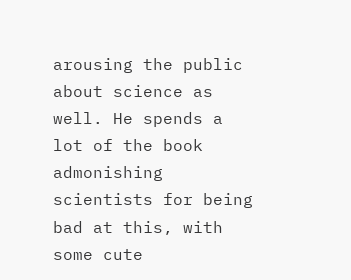arousing the public about science as well. He spends a lot of the book admonishing scientists for being bad at this, with some cute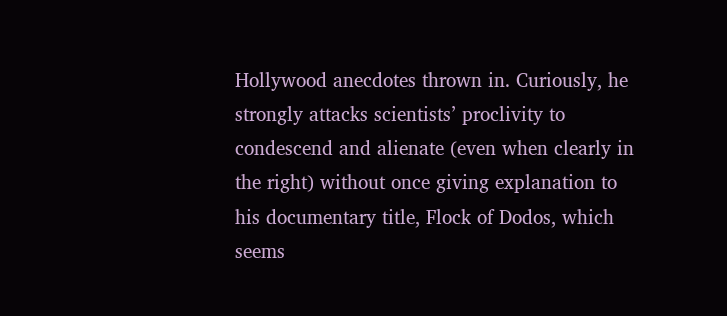Hollywood anecdotes thrown in. Curiously, he strongly attacks scientists’ proclivity to condescend and alienate (even when clearly in the right) without once giving explanation to his documentary title, Flock of Dodos, which seems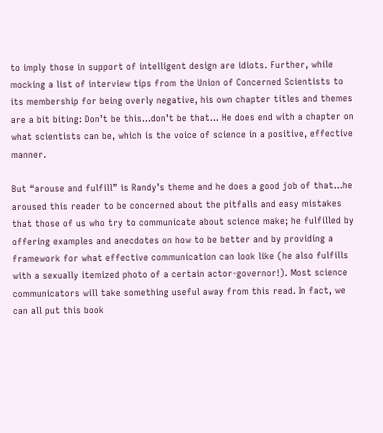to imply those in support of intelligent design are idiots. Further, while mocking a list of interview tips from the Union of Concerned Scientists to its membership for being overly negative, his own chapter titles and themes are a bit biting: Don’t be this…don’t be that… He does end with a chapter on what scientists can be, which is the voice of science in a positive, effective manner.

But “arouse and fulfill” is Randy’s theme and he does a good job of that…he aroused this reader to be concerned about the pitfalls and easy mistakes that those of us who try to communicate about science make; he fulfilled by offering examples and anecdotes on how to be better and by providing a framework for what effective communication can look like (he also fulfills with a sexually itemized photo of a certain actor-governor!). Most science communicators will take something useful away from this read. In fact, we can all put this book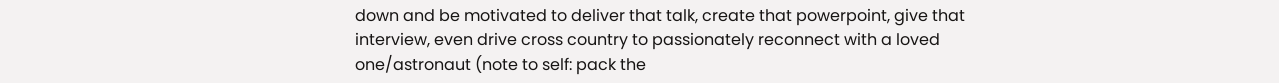down and be motivated to deliver that talk, create that powerpoint, give that interview, even drive cross country to passionately reconnect with a loved one/astronaut (note to self: pack the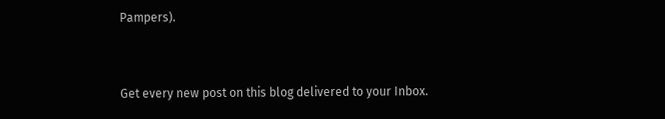Pampers).


Get every new post on this blog delivered to your Inbox.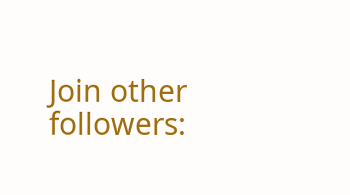Join other followers: